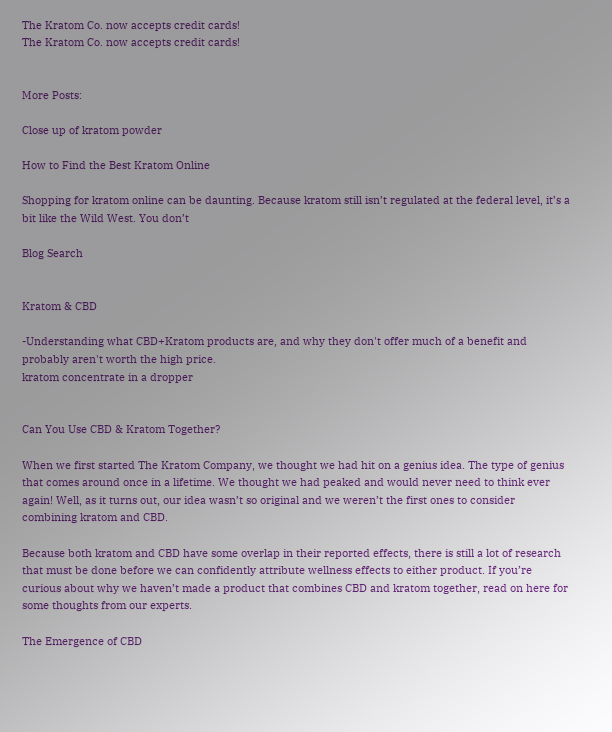The Kratom Co. now accepts credit cards!
The Kratom Co. now accepts credit cards!


More Posts:

Close up of kratom powder

How to Find the Best Kratom Online

Shopping for kratom online can be daunting. Because kratom still isn’t regulated at the federal level, it’s a bit like the Wild West. You don’t

Blog Search


Kratom & CBD

-Understanding what CBD+Kratom products are, and why they don't offer much of a benefit and probably aren't worth the high price.
kratom concentrate in a dropper


Can You Use CBD & Kratom Together?

When we first started The Kratom Company, we thought we had hit on a genius idea. The type of genius that comes around once in a lifetime. We thought we had peaked and would never need to think ever again! Well, as it turns out, our idea wasn’t so original and we weren’t the first ones to consider combining kratom and CBD.

Because both kratom and CBD have some overlap in their reported effects, there is still a lot of research that must be done before we can confidently attribute wellness effects to either product. If you’re curious about why we haven’t made a product that combines CBD and kratom together, read on here for some thoughts from our experts.

The Emergence of CBD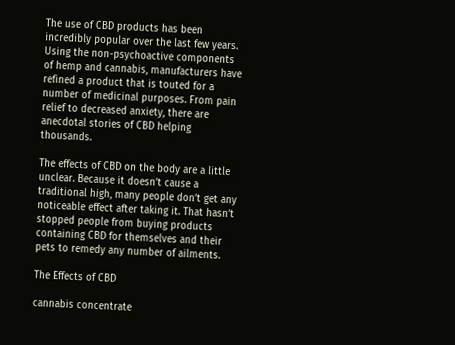The use of CBD products has been incredibly popular over the last few years. Using the non-psychoactive components of hemp and cannabis, manufacturers have refined a product that is touted for a number of medicinal purposes. From pain relief to decreased anxiety, there are anecdotal stories of CBD helping thousands.

The effects of CBD on the body are a little unclear. Because it doesn’t cause a traditional high, many people don’t get any noticeable effect after taking it. That hasn’t stopped people from buying products containing CBD for themselves and their pets to remedy any number of ailments.

The Effects of CBD

cannabis concentrate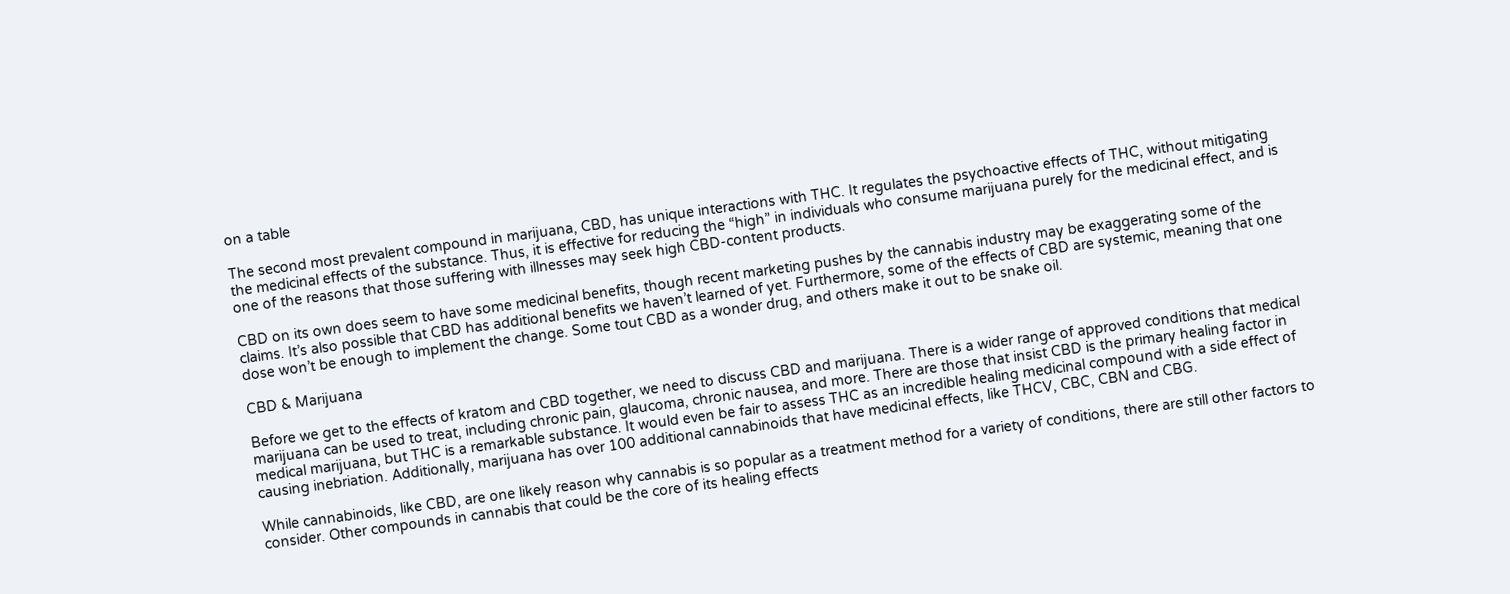on a table

The second most prevalent compound in marijuana, CBD, has unique interactions with THC. It regulates the psychoactive effects of THC, without mitigating the medicinal effects of the substance. Thus, it is effective for reducing the “high” in individuals who consume marijuana purely for the medicinal effect, and is one of the reasons that those suffering with illnesses may seek high CBD-content products.

CBD on its own does seem to have some medicinal benefits, though recent marketing pushes by the cannabis industry may be exaggerating some of the claims. It’s also possible that CBD has additional benefits we haven’t learned of yet. Furthermore, some of the effects of CBD are systemic, meaning that one dose won’t be enough to implement the change. Some tout CBD as a wonder drug, and others make it out to be snake oil.

CBD & Marijuana

Before we get to the effects of kratom and CBD together, we need to discuss CBD and marijuana. There is a wider range of approved conditions that medical marijuana can be used to treat, including chronic pain, glaucoma, chronic nausea, and more. There are those that insist CBD is the primary healing factor in medical marijuana, but THC is a remarkable substance. It would even be fair to assess THC as an incredible healing medicinal compound with a side effect of causing inebriation. Additionally, marijuana has over 100 additional cannabinoids that have medicinal effects, like THCV, CBC, CBN and CBG.

While cannabinoids, like CBD, are one likely reason why cannabis is so popular as a treatment method for a variety of conditions, there are still other factors to consider. Other compounds in cannabis that could be the core of its healing effects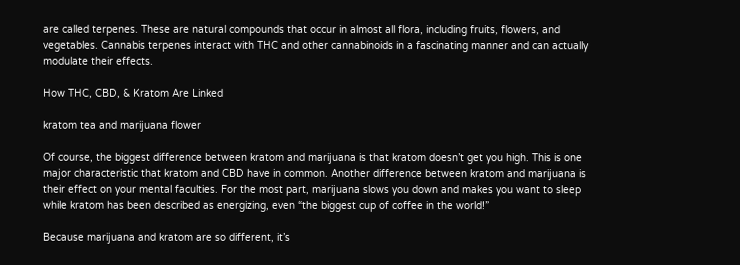are called terpenes. These are natural compounds that occur in almost all flora, including fruits, flowers, and vegetables. Cannabis terpenes interact with THC and other cannabinoids in a fascinating manner and can actually modulate their effects.

How THC, CBD, & Kratom Are Linked

kratom tea and marijuana flower

Of course, the biggest difference between kratom and marijuana is that kratom doesn’t get you high. This is one major characteristic that kratom and CBD have in common. Another difference between kratom and marijuana is their effect on your mental faculties. For the most part, marijuana slows you down and makes you want to sleep while kratom has been described as energizing, even “the biggest cup of coffee in the world!”

Because marijuana and kratom are so different, it’s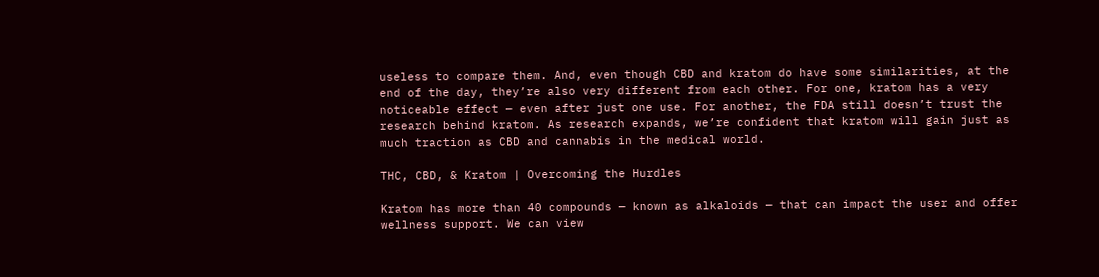useless to compare them. And, even though CBD and kratom do have some similarities, at the end of the day, they’re also very different from each other. For one, kratom has a very noticeable effect — even after just one use. For another, the FDA still doesn’t trust the research behind kratom. As research expands, we’re confident that kratom will gain just as much traction as CBD and cannabis in the medical world.

THC, CBD, & Kratom | Overcoming the Hurdles

Kratom has more than 40 compounds — known as alkaloids — that can impact the user and offer wellness support. We can view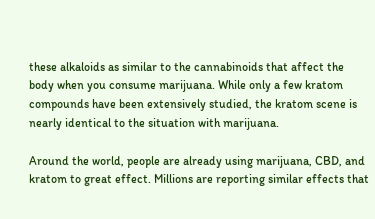these alkaloids as similar to the cannabinoids that affect the body when you consume marijuana. While only a few kratom compounds have been extensively studied, the kratom scene is nearly identical to the situation with marijuana.

Around the world, people are already using marijuana, CBD, and kratom to great effect. Millions are reporting similar effects that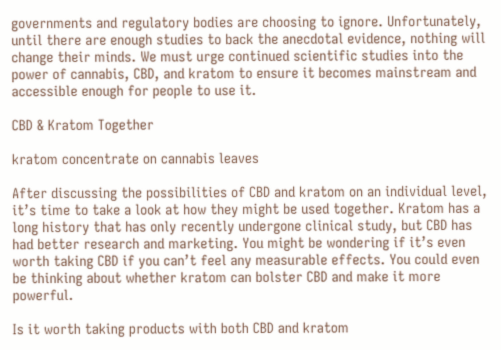governments and regulatory bodies are choosing to ignore. Unfortunately, until there are enough studies to back the anecdotal evidence, nothing will change their minds. We must urge continued scientific studies into the power of cannabis, CBD, and kratom to ensure it becomes mainstream and accessible enough for people to use it.

CBD & Kratom Together

kratom concentrate on cannabis leaves

After discussing the possibilities of CBD and kratom on an individual level, it’s time to take a look at how they might be used together. Kratom has a long history that has only recently undergone clinical study, but CBD has had better research and marketing. You might be wondering if it’s even worth taking CBD if you can’t feel any measurable effects. You could even be thinking about whether kratom can bolster CBD and make it more powerful.

Is it worth taking products with both CBD and kratom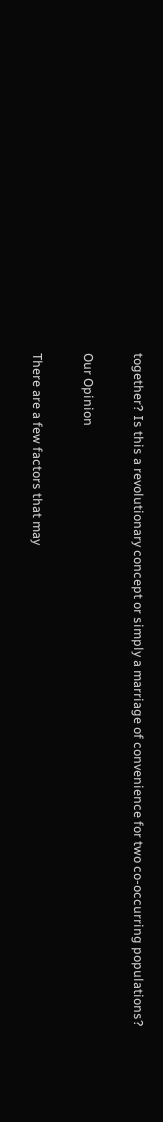together? Is this a revolutionary concept or simply a marriage of convenience for two co-occurring populations?

Our Opinion

There are a few factors that may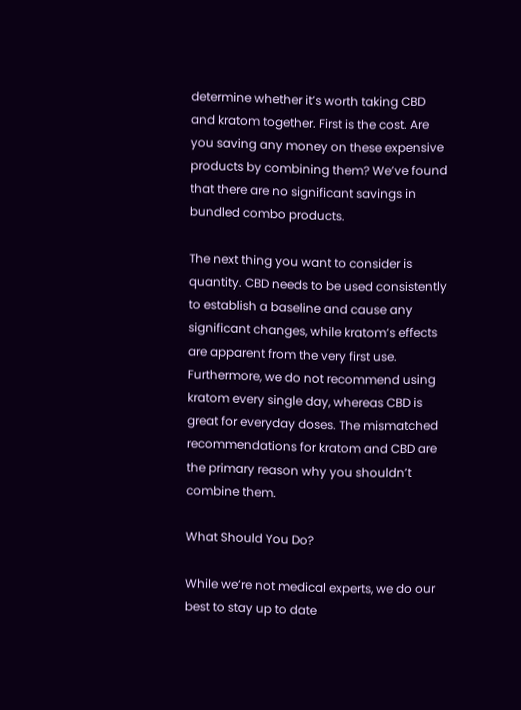determine whether it’s worth taking CBD and kratom together. First is the cost. Are you saving any money on these expensive products by combining them? We’ve found that there are no significant savings in bundled combo products.

The next thing you want to consider is quantity. CBD needs to be used consistently to establish a baseline and cause any significant changes, while kratom’s effects are apparent from the very first use. Furthermore, we do not recommend using kratom every single day, whereas CBD is great for everyday doses. The mismatched recommendations for kratom and CBD are the primary reason why you shouldn’t combine them.

What Should You Do?

While we’re not medical experts, we do our best to stay up to date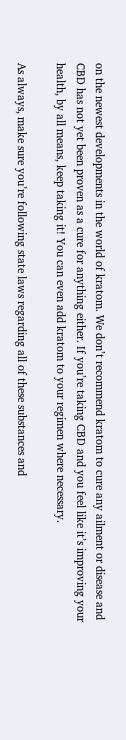on the newest developments in the world of kratom. We don’t recommend kratom to cure any ailment or disease and CBD has not yet been proven as a cure for anything either. If you’re taking CBD and you feel like it’s improving your health, by all means, keep taking it! You can even add kratom to your regimen where necessary.

As always, make sure you’re following state laws regarding all of these substances and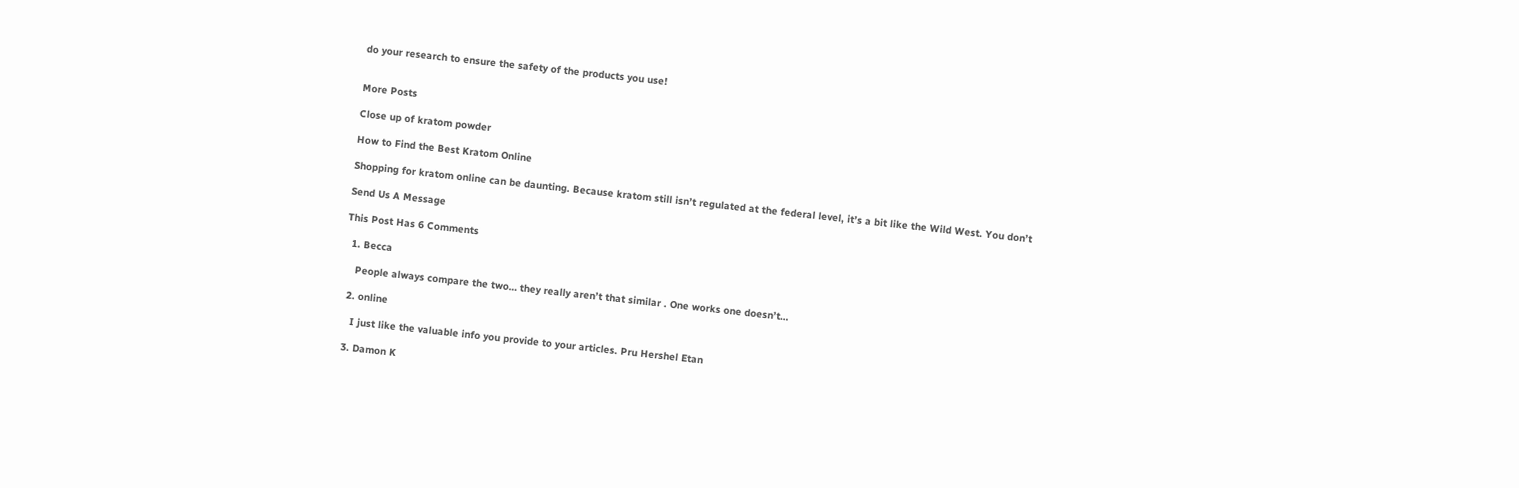do your research to ensure the safety of the products you use!


More Posts

Close up of kratom powder

How to Find the Best Kratom Online

Shopping for kratom online can be daunting. Because kratom still isn’t regulated at the federal level, it’s a bit like the Wild West. You don’t

Send Us A Message

This Post Has 6 Comments

  1. Becca

    People always compare the two… they really aren’t that similar . One works one doesn’t…

  2. online

    I just like the valuable info you provide to your articles. Pru Hershel Etan

  3. Damon K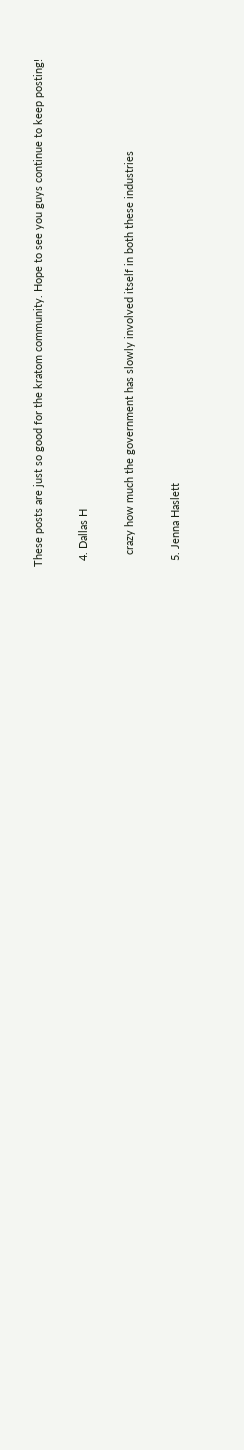These posts are just so good for the kratom community. Hope to see you guys continue to keep posting!

  4. Dallas H

    crazy how much the government has slowly involved itself in both these industries

  5. Jenna Haslett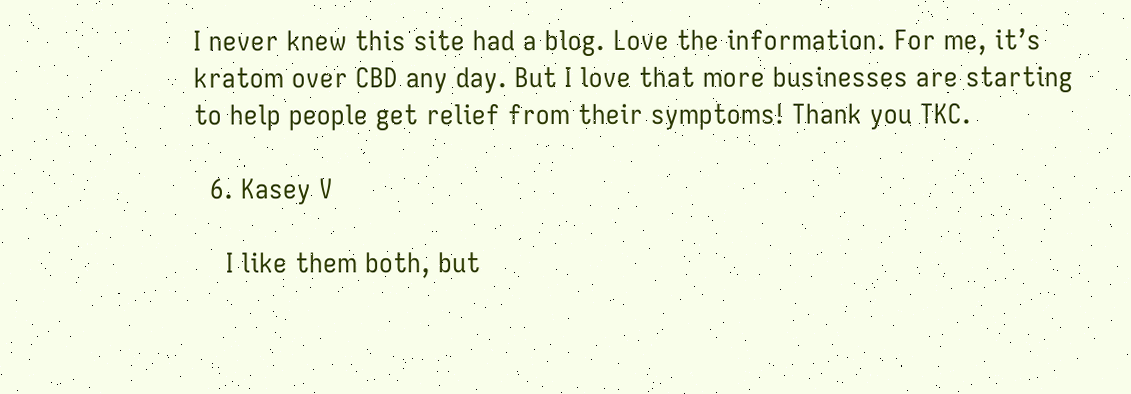I never knew this site had a blog. Love the information. For me, it’s kratom over CBD any day. But I love that more businesses are starting to help people get relief from their symptoms! Thank you TKC.

  6. Kasey V

    I like them both, but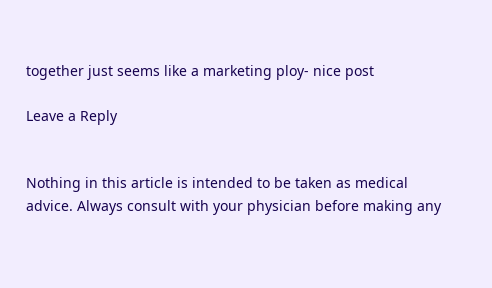together just seems like a marketing ploy- nice post

Leave a Reply


Nothing in this article is intended to be taken as medical advice. Always consult with your physician before making any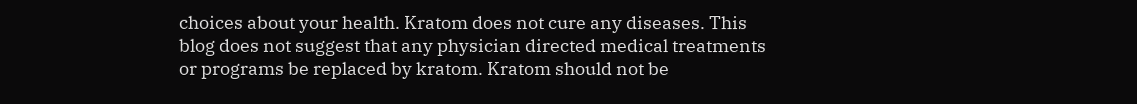choices about your health. Kratom does not cure any diseases. This blog does not suggest that any physician directed medical treatments or programs be replaced by kratom. Kratom should not be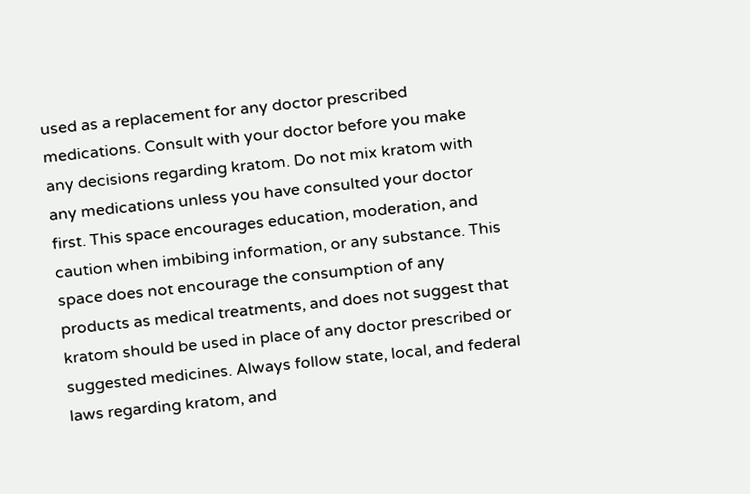used as a replacement for any doctor prescribed medications. Consult with your doctor before you make any decisions regarding kratom. Do not mix kratom with any medications unless you have consulted your doctor first. This space encourages education, moderation, and caution when imbibing information, or any substance. This space does not encourage the consumption of any products as medical treatments, and does not suggest that kratom should be used in place of any doctor prescribed or suggested medicines. Always follow state, local, and federal laws regarding kratom, and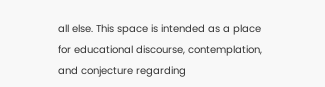all else. This space is intended as a place for educational discourse, contemplation, and conjecture regarding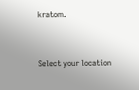kratom.


Select your location